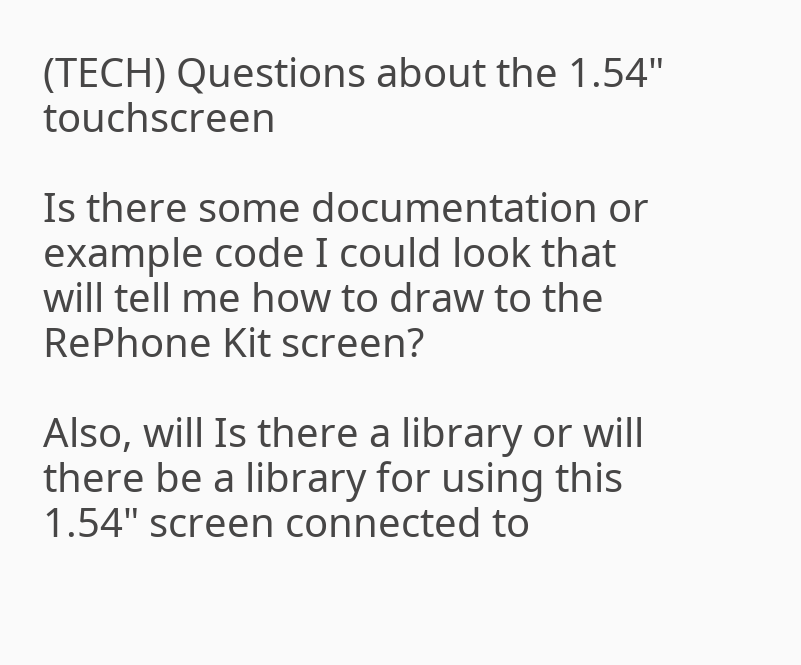(TECH) Questions about the 1.54" touchscreen

Is there some documentation or example code I could look that will tell me how to draw to the RePhone Kit screen?

Also, will Is there a library or will there be a library for using this 1.54" screen connected to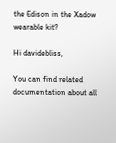the Edison in the Xadow wearable kit?

Hi davidebliss,

You can find related documentation about all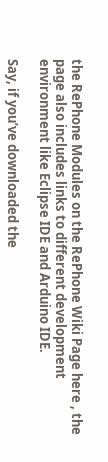the RePhone Modules on the RePhone Wiki Page here , the page also includes links to different development environment like Eclipse IDE and Arduino IDE.

Say, if you’ve downloaded the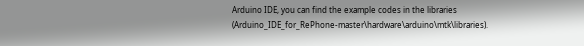Arduino IDE, you can find the example codes in the libraries (Arduino_IDE_for_RePhone-master\hardware\arduino\mtk\libraries).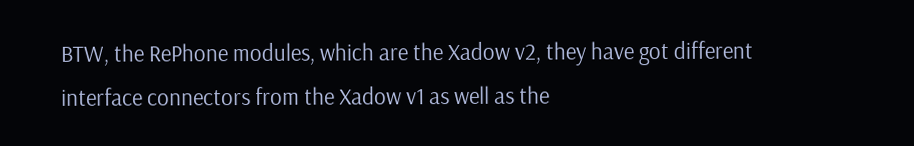BTW, the RePhone modules, which are the Xadow v2, they have got different interface connectors from the Xadow v1 as well as the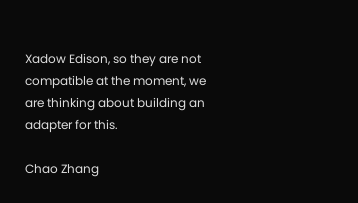Xadow Edison, so they are not compatible at the moment, we are thinking about building an adapter for this.

Chao Zhang